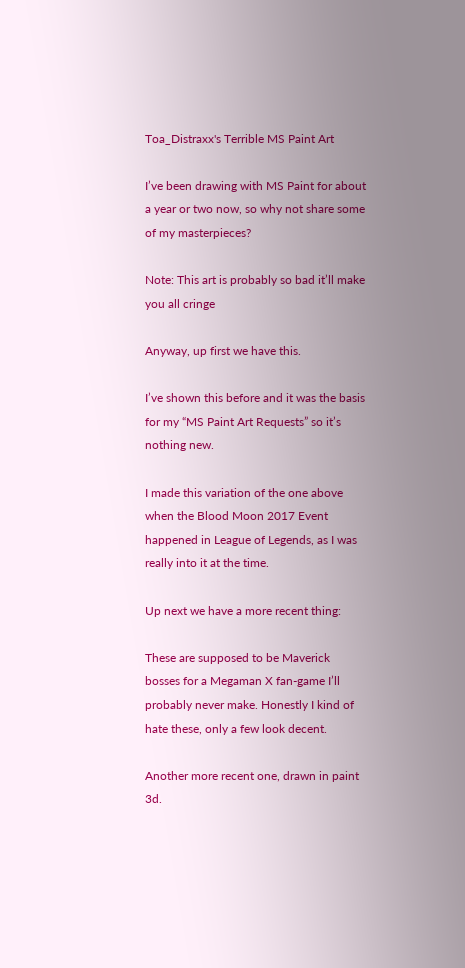Toa_Distraxx's Terrible MS Paint Art

I’ve been drawing with MS Paint for about a year or two now, so why not share some of my masterpieces?

Note: This art is probably so bad it’ll make you all cringe

Anyway, up first we have this.

I’ve shown this before and it was the basis for my “MS Paint Art Requests” so it’s nothing new.

I made this variation of the one above when the Blood Moon 2017 Event happened in League of Legends, as I was really into it at the time.

Up next we have a more recent thing:

These are supposed to be Maverick bosses for a Megaman X fan-game I’ll probably never make. Honestly I kind of hate these, only a few look decent.

Another more recent one, drawn in paint 3d.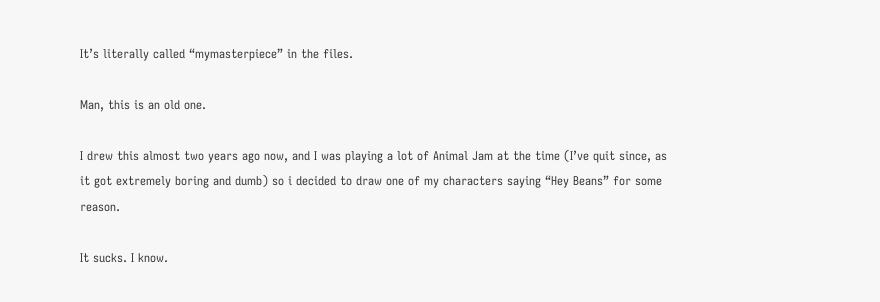It’s literally called “mymasterpiece” in the files.

Man, this is an old one.

I drew this almost two years ago now, and I was playing a lot of Animal Jam at the time (I’ve quit since, as it got extremely boring and dumb) so i decided to draw one of my characters saying “Hey Beans” for some reason.

It sucks. I know.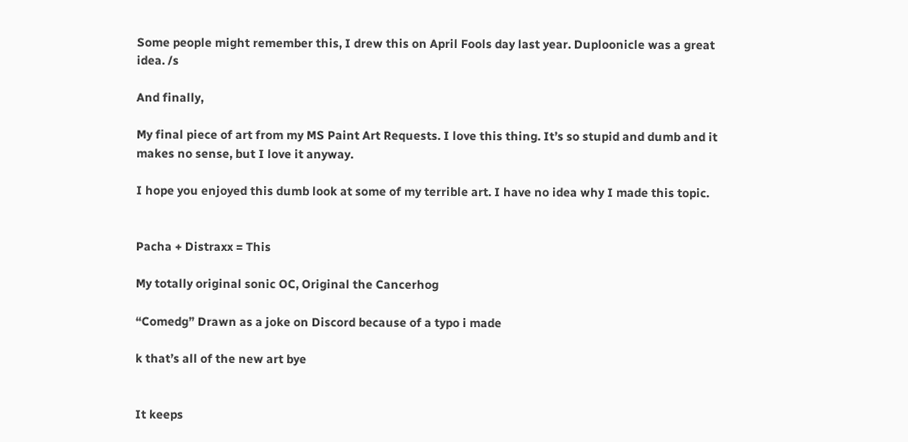Some people might remember this, I drew this on April Fools day last year. Duploonicle was a great idea. /s

And finally,

My final piece of art from my MS Paint Art Requests. I love this thing. It’s so stupid and dumb and it makes no sense, but I love it anyway.

I hope you enjoyed this dumb look at some of my terrible art. I have no idea why I made this topic.


Pacha + Distraxx = This

My totally original sonic OC, Original the Cancerhog

“Comedg” Drawn as a joke on Discord because of a typo i made

k that’s all of the new art bye


It keeps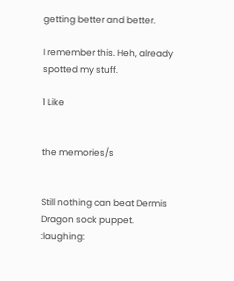getting better and better.

I remember this. Heh, already spotted my stuff.

1 Like


the memories/s


Still nothing can beat Dermis Dragon sock puppet. :laughing: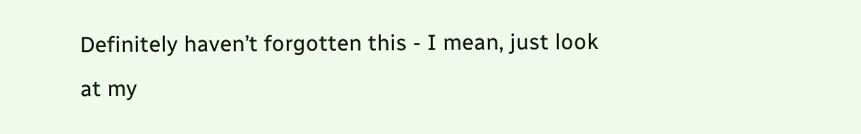Definitely haven’t forgotten this - I mean, just look at my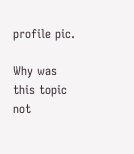profile pic.

Why was this topic not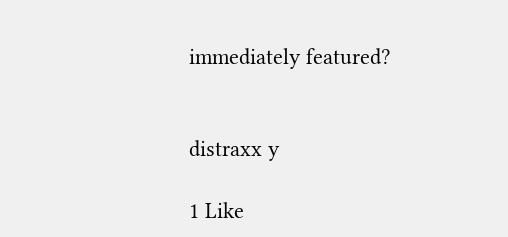immediately featured?


distraxx y

1 Like